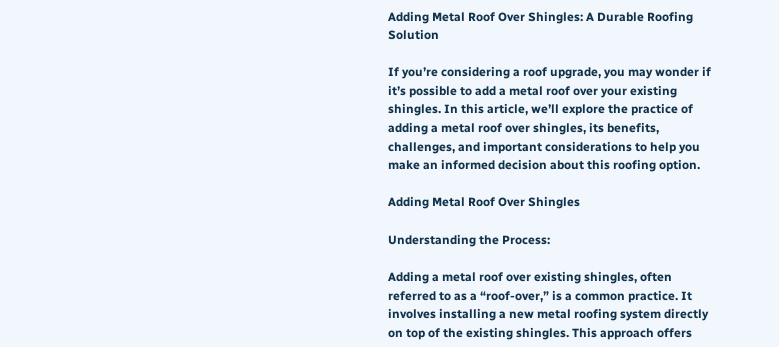Adding Metal Roof Over Shingles: A Durable Roofing Solution

If you’re considering a roof upgrade, you may wonder if it’s possible to add a metal roof over your existing shingles. In this article, we’ll explore the practice of adding a metal roof over shingles, its benefits, challenges, and important considerations to help you make an informed decision about this roofing option.

Adding Metal Roof Over Shingles

Understanding the Process:

Adding a metal roof over existing shingles, often referred to as a “roof-over,” is a common practice. It involves installing a new metal roofing system directly on top of the existing shingles. This approach offers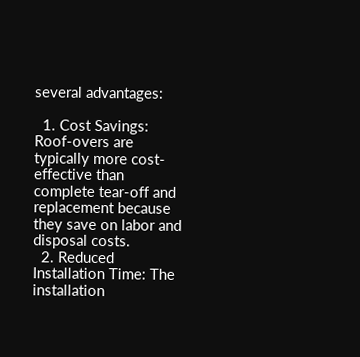several advantages:

  1. Cost Savings: Roof-overs are typically more cost-effective than complete tear-off and replacement because they save on labor and disposal costs.
  2. Reduced Installation Time: The installation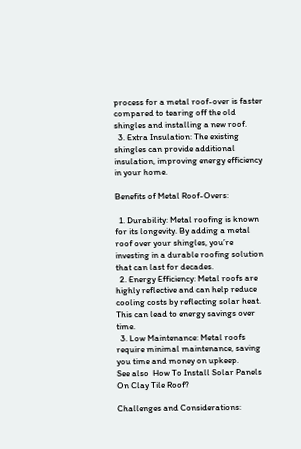process for a metal roof-over is faster compared to tearing off the old shingles and installing a new roof.
  3. Extra Insulation: The existing shingles can provide additional insulation, improving energy efficiency in your home.

Benefits of Metal Roof-Overs:

  1. Durability: Metal roofing is known for its longevity. By adding a metal roof over your shingles, you’re investing in a durable roofing solution that can last for decades.
  2. Energy Efficiency: Metal roofs are highly reflective and can help reduce cooling costs by reflecting solar heat. This can lead to energy savings over time.
  3. Low Maintenance: Metal roofs require minimal maintenance, saving you time and money on upkeep.
See also  How To Install Solar Panels On Clay Tile Roof?

Challenges and Considerations: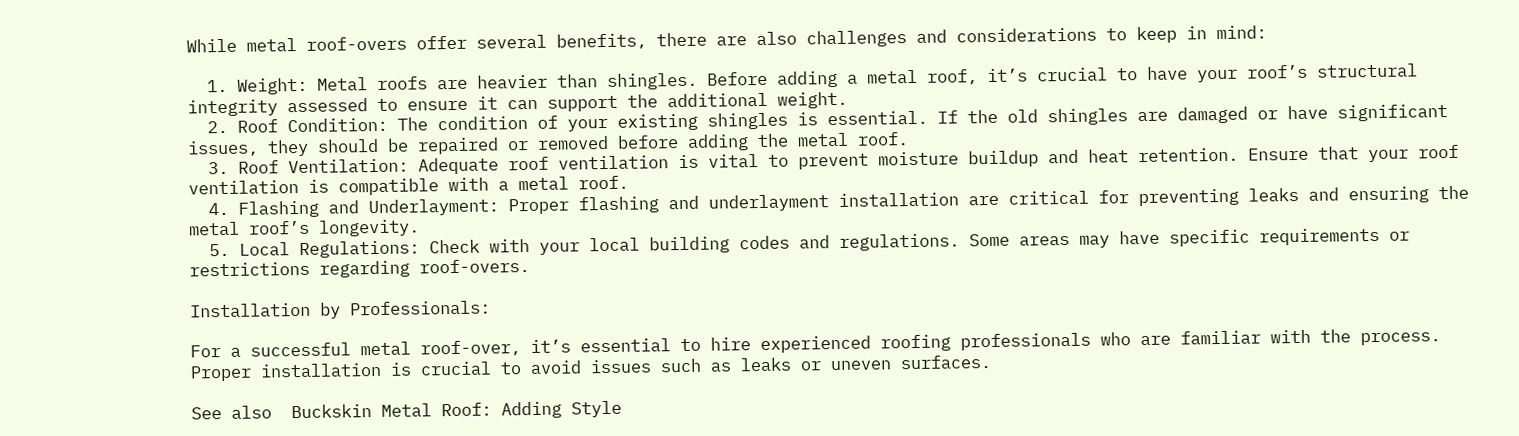While metal roof-overs offer several benefits, there are also challenges and considerations to keep in mind:

  1. Weight: Metal roofs are heavier than shingles. Before adding a metal roof, it’s crucial to have your roof’s structural integrity assessed to ensure it can support the additional weight.
  2. Roof Condition: The condition of your existing shingles is essential. If the old shingles are damaged or have significant issues, they should be repaired or removed before adding the metal roof.
  3. Roof Ventilation: Adequate roof ventilation is vital to prevent moisture buildup and heat retention. Ensure that your roof ventilation is compatible with a metal roof.
  4. Flashing and Underlayment: Proper flashing and underlayment installation are critical for preventing leaks and ensuring the metal roof’s longevity.
  5. Local Regulations: Check with your local building codes and regulations. Some areas may have specific requirements or restrictions regarding roof-overs.

Installation by Professionals:

For a successful metal roof-over, it’s essential to hire experienced roofing professionals who are familiar with the process. Proper installation is crucial to avoid issues such as leaks or uneven surfaces.

See also  Buckskin Metal Roof: Adding Style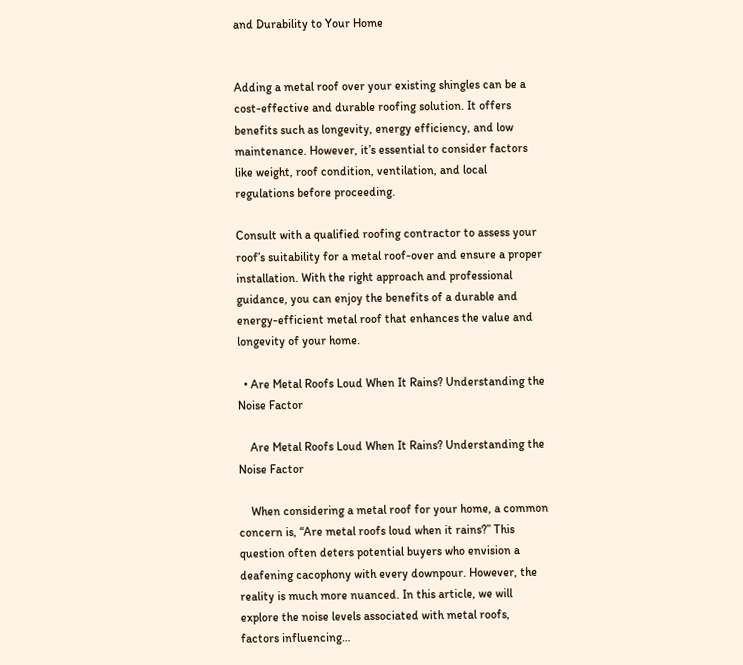and Durability to Your Home


Adding a metal roof over your existing shingles can be a cost-effective and durable roofing solution. It offers benefits such as longevity, energy efficiency, and low maintenance. However, it’s essential to consider factors like weight, roof condition, ventilation, and local regulations before proceeding.

Consult with a qualified roofing contractor to assess your roof’s suitability for a metal roof-over and ensure a proper installation. With the right approach and professional guidance, you can enjoy the benefits of a durable and energy-efficient metal roof that enhances the value and longevity of your home.

  • Are Metal Roofs Loud When It Rains? Understanding the Noise Factor

    Are Metal Roofs Loud When It Rains? Understanding the Noise Factor

    When considering a metal roof for your home, a common concern is, “Are metal roofs loud when it rains?” This question often deters potential buyers who envision a deafening cacophony with every downpour. However, the reality is much more nuanced. In this article, we will explore the noise levels associated with metal roofs, factors influencing…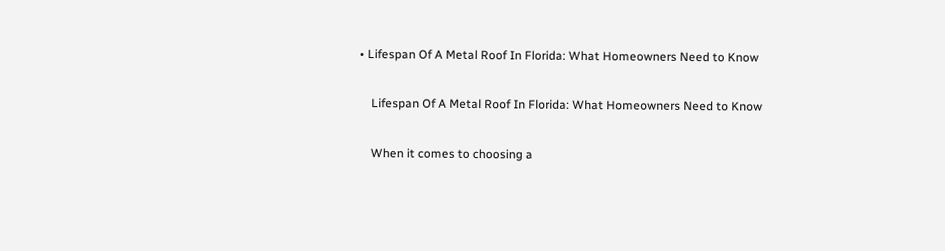• Lifespan Of A Metal Roof In Florida: What Homeowners Need to Know

    Lifespan Of A Metal Roof In Florida: What Homeowners Need to Know

    When it comes to choosing a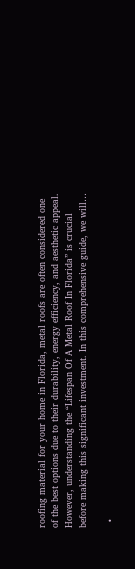roofing material for your home in Florida, metal roofs are often considered one of the best options due to their durability, energy efficiency, and aesthetic appeal. However, understanding the “Lifespan Of A Metal Roof In Florida” is crucial before making this significant investment. In this comprehensive guide, we will…

  •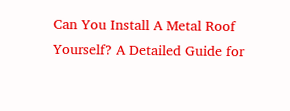Can You Install A Metal Roof Yourself? A Detailed Guide for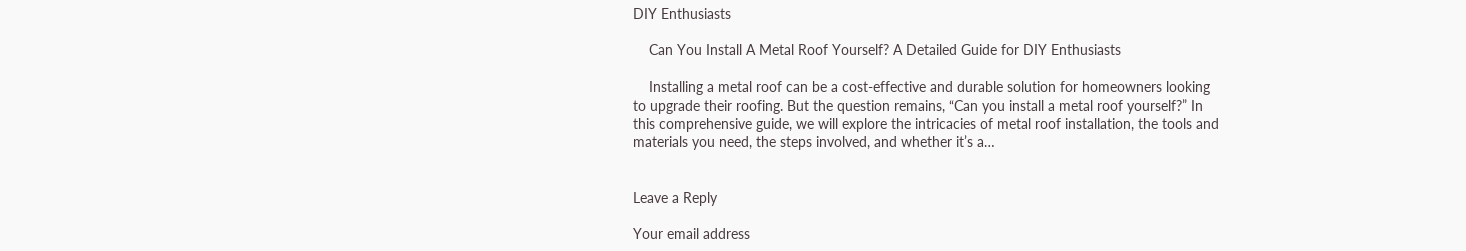DIY Enthusiasts

    Can You Install A Metal Roof Yourself? A Detailed Guide for DIY Enthusiasts

    Installing a metal roof can be a cost-effective and durable solution for homeowners looking to upgrade their roofing. But the question remains, “Can you install a metal roof yourself?” In this comprehensive guide, we will explore the intricacies of metal roof installation, the tools and materials you need, the steps involved, and whether it’s a…


Leave a Reply

Your email address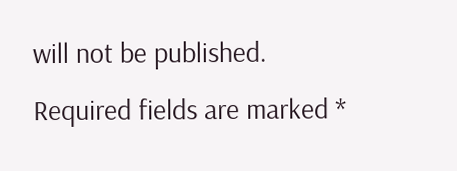will not be published. Required fields are marked *